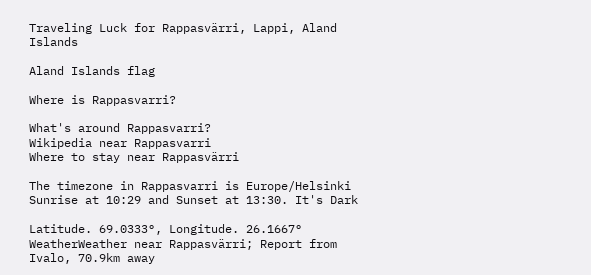Traveling Luck for Rappasvärri, Lappi, Aland Islands

Aland Islands flag

Where is Rappasvarri?

What's around Rappasvarri?
Wikipedia near Rappasvarri
Where to stay near Rappasvärri

The timezone in Rappasvarri is Europe/Helsinki
Sunrise at 10:29 and Sunset at 13:30. It's Dark

Latitude. 69.0333°, Longitude. 26.1667°
WeatherWeather near Rappasvärri; Report from Ivalo, 70.9km away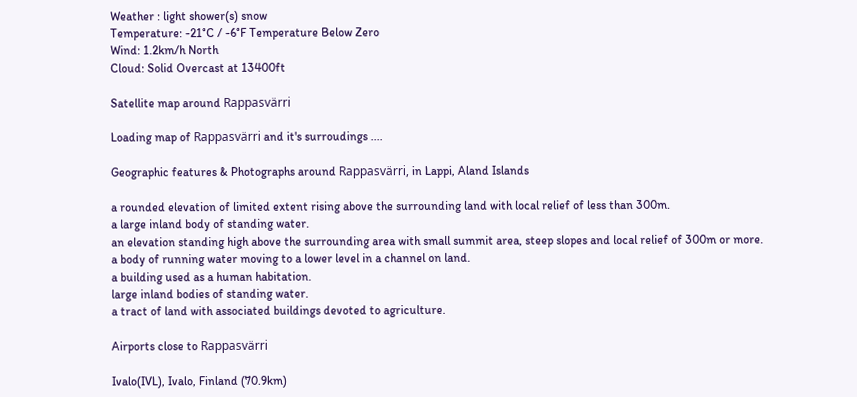Weather : light shower(s) snow
Temperature: -21°C / -6°F Temperature Below Zero
Wind: 1.2km/h North
Cloud: Solid Overcast at 13400ft

Satellite map around Rappasvärri

Loading map of Rappasvärri and it's surroudings ....

Geographic features & Photographs around Rappasvärri, in Lappi, Aland Islands

a rounded elevation of limited extent rising above the surrounding land with local relief of less than 300m.
a large inland body of standing water.
an elevation standing high above the surrounding area with small summit area, steep slopes and local relief of 300m or more.
a body of running water moving to a lower level in a channel on land.
a building used as a human habitation.
large inland bodies of standing water.
a tract of land with associated buildings devoted to agriculture.

Airports close to Rappasvärri

Ivalo(IVL), Ivalo, Finland (70.9km)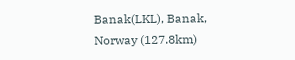Banak(LKL), Banak, Norway (127.8km)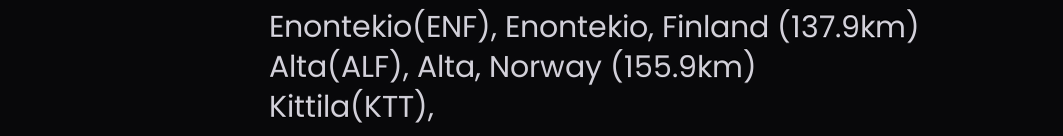Enontekio(ENF), Enontekio, Finland (137.9km)
Alta(ALF), Alta, Norway (155.9km)
Kittila(KTT),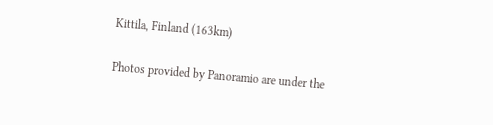Kittila, Finland (163km)

Photos provided by Panoramio are under the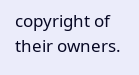copyright of their owners.